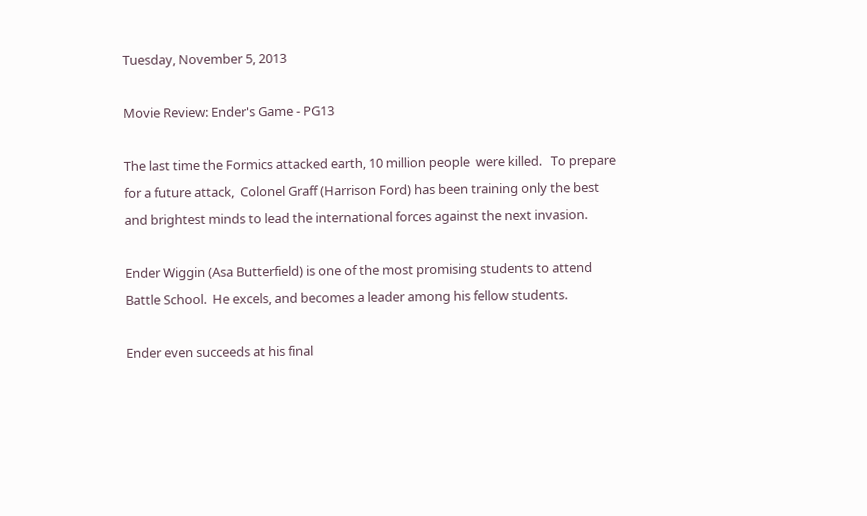Tuesday, November 5, 2013

Movie Review: Ender's Game - PG13

The last time the Formics attacked earth, 10 million people  were killed.   To prepare for a future attack,  Colonel Graff (Harrison Ford) has been training only the best and brightest minds to lead the international forces against the next invasion.

Ender Wiggin (Asa Butterfield) is one of the most promising students to attend Battle School.  He excels, and becomes a leader among his fellow students.

Ender even succeeds at his final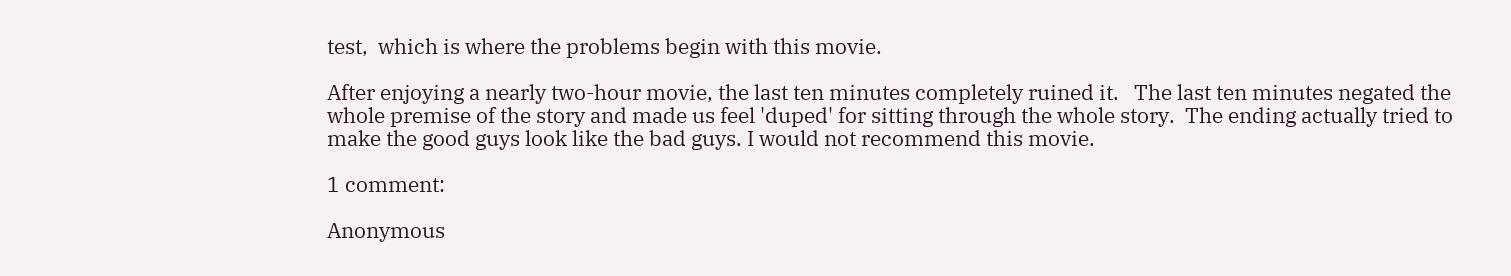test,  which is where the problems begin with this movie.

After enjoying a nearly two-hour movie, the last ten minutes completely ruined it.   The last ten minutes negated the whole premise of the story and made us feel 'duped' for sitting through the whole story.  The ending actually tried to make the good guys look like the bad guys. I would not recommend this movie.

1 comment:

Anonymous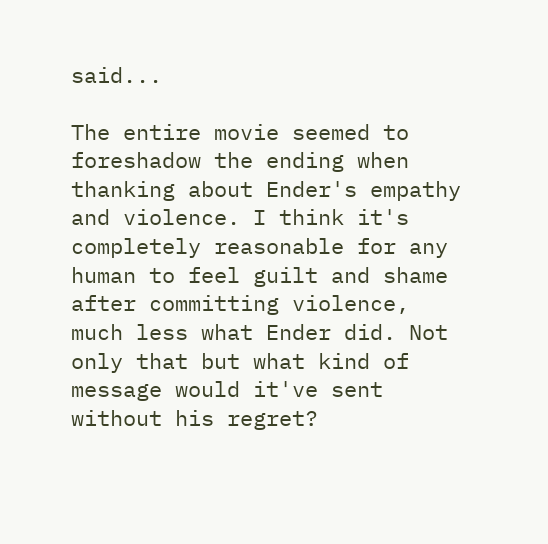said...

The entire movie seemed to foreshadow the ending when thanking about Ender's empathy and violence. I think it's completely reasonable for any human to feel guilt and shame after committing violence, much less what Ender did. Not only that but what kind of message would it've sent without his regret?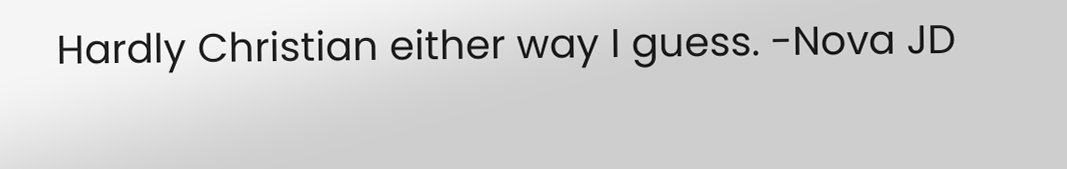Hardly Christian either way I guess. -Nova JD